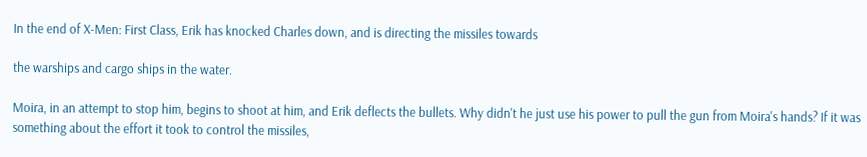In the end of X-Men: First Class, Erik has knocked Charles down, and is directing the missiles towards

the warships and cargo ships in the water.

Moira, in an attempt to stop him, begins to shoot at him, and Erik deflects the bullets. Why didn't he just use his power to pull the gun from Moira's hands? If it was something about the effort it took to control the missiles,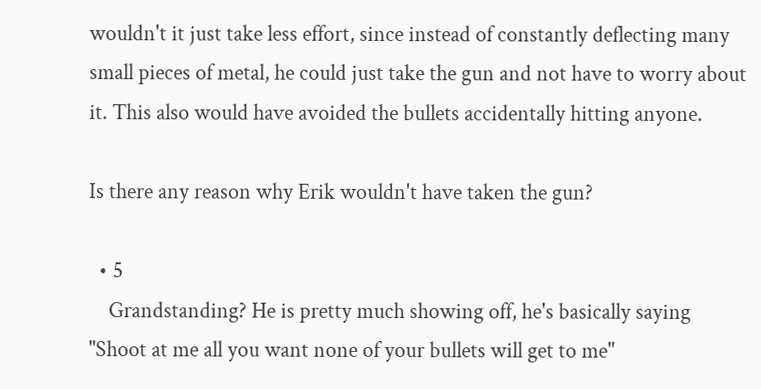wouldn't it just take less effort, since instead of constantly deflecting many small pieces of metal, he could just take the gun and not have to worry about it. This also would have avoided the bullets accidentally hitting anyone.

Is there any reason why Erik wouldn't have taken the gun?

  • 5
    Grandstanding? He is pretty much showing off, he's basically saying "Shoot at me all you want none of your bullets will get to me"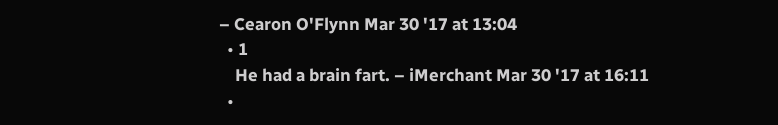– Cearon O'Flynn Mar 30 '17 at 13:04
  • 1
    He had a brain fart. – iMerchant Mar 30 '17 at 16:11
  •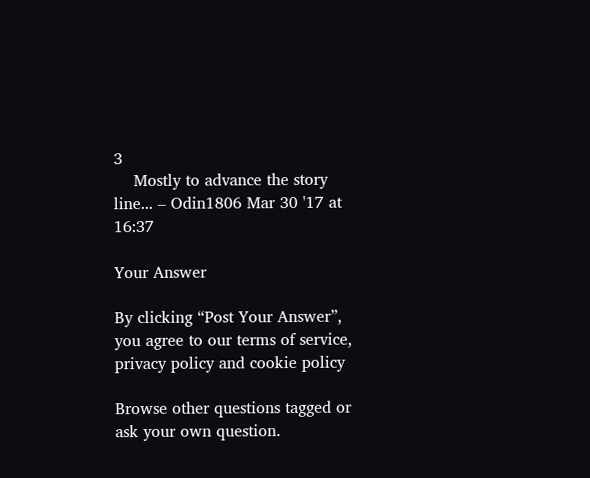3
    Mostly to advance the story line... – Odin1806 Mar 30 '17 at 16:37

Your Answer

By clicking “Post Your Answer”, you agree to our terms of service, privacy policy and cookie policy

Browse other questions tagged or ask your own question.